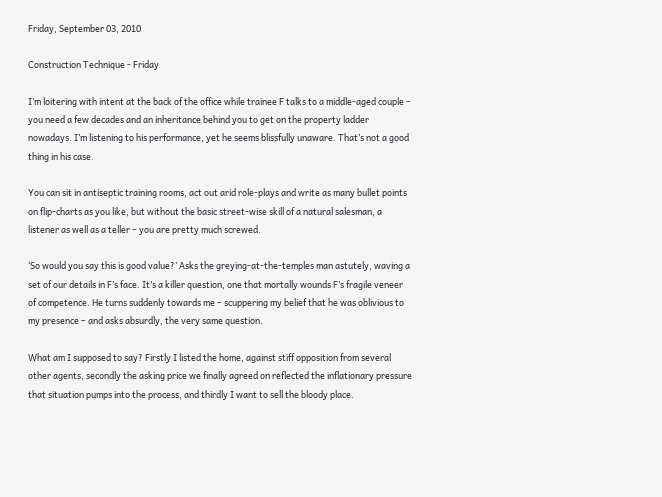Friday, September 03, 2010

Construction Technique - Friday

I’m loitering with intent at the back of the office while trainee F talks to a middle-aged couple – you need a few decades and an inheritance behind you to get on the property ladder nowadays. I’m listening to his performance, yet he seems blissfully unaware. That’s not a good thing in his case.

You can sit in antiseptic training rooms, act out arid role-plays and write as many bullet points on flip-charts as you like, but without the basic street-wise skill of a natural salesman, a listener as well as a teller – you are pretty much screwed.

‘So would you say this is good value?’ Asks the greying-at-the-temples man astutely, waving a set of our details in F’s face. It’s a killer question, one that mortally wounds F’s fragile veneer of competence. He turns suddenly towards me – scuppering my belief that he was oblivious to my presence – and asks absurdly, the very same question.

What am I supposed to say? Firstly I listed the home, against stiff opposition from several other agents, secondly the asking price we finally agreed on reflected the inflationary pressure that situation pumps into the process, and thirdly I want to sell the bloody place.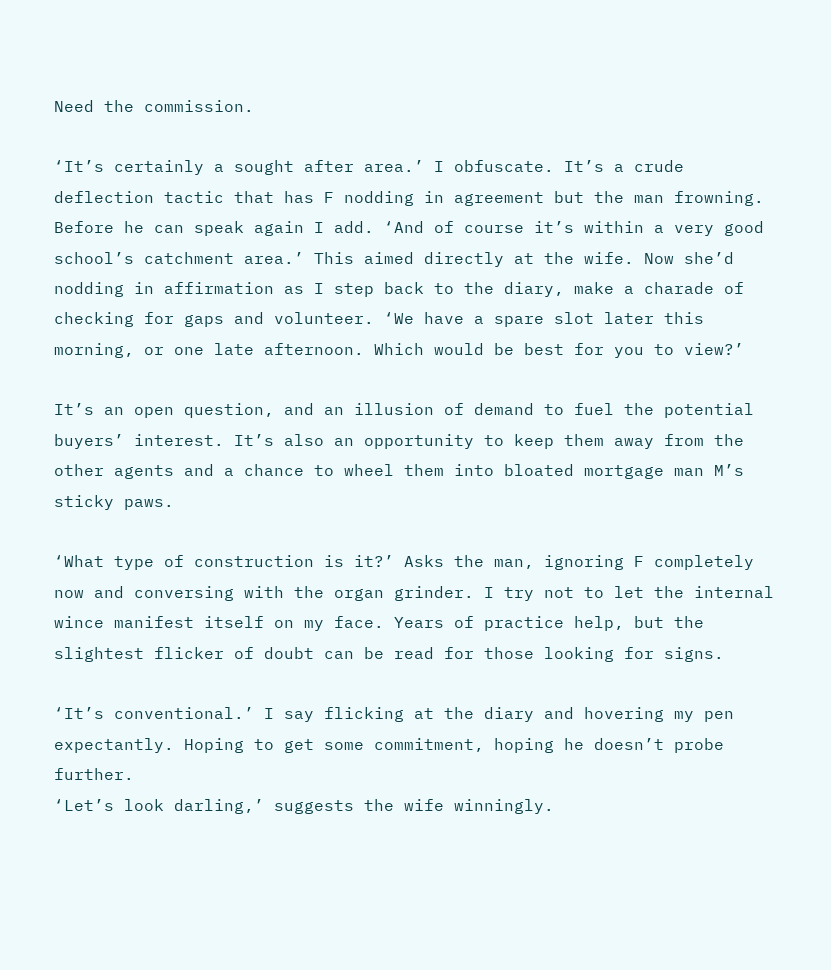Need the commission.

‘It’s certainly a sought after area.’ I obfuscate. It’s a crude deflection tactic that has F nodding in agreement but the man frowning. Before he can speak again I add. ‘And of course it’s within a very good school’s catchment area.’ This aimed directly at the wife. Now she’d nodding in affirmation as I step back to the diary, make a charade of checking for gaps and volunteer. ‘We have a spare slot later this morning, or one late afternoon. Which would be best for you to view?’

It’s an open question, and an illusion of demand to fuel the potential buyers’ interest. It’s also an opportunity to keep them away from the other agents and a chance to wheel them into bloated mortgage man M’s sticky paws.

‘What type of construction is it?’ Asks the man, ignoring F completely now and conversing with the organ grinder. I try not to let the internal wince manifest itself on my face. Years of practice help, but the slightest flicker of doubt can be read for those looking for signs.

‘It’s conventional.’ I say flicking at the diary and hovering my pen expectantly. Hoping to get some commitment, hoping he doesn’t probe further.
‘Let’s look darling,’ suggests the wife winningly.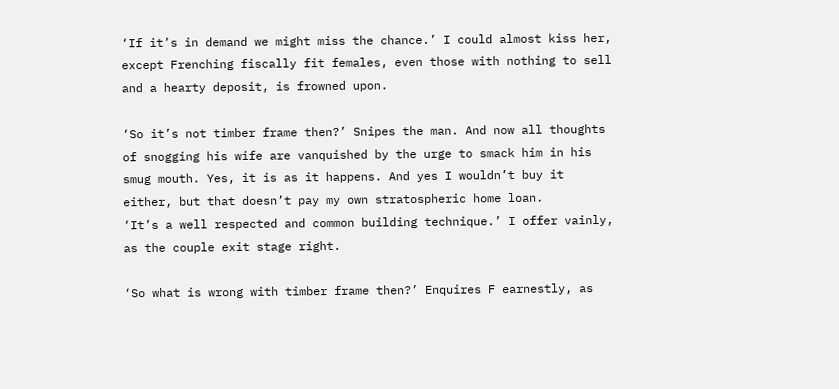‘If it’s in demand we might miss the chance.’ I could almost kiss her, except Frenching fiscally fit females, even those with nothing to sell and a hearty deposit, is frowned upon.

‘So it’s not timber frame then?’ Snipes the man. And now all thoughts of snogging his wife are vanquished by the urge to smack him in his smug mouth. Yes, it is as it happens. And yes I wouldn’t buy it either, but that doesn’t pay my own stratospheric home loan.
‘It’s a well respected and common building technique.’ I offer vainly, as the couple exit stage right.

‘So what is wrong with timber frame then?’ Enquires F earnestly, as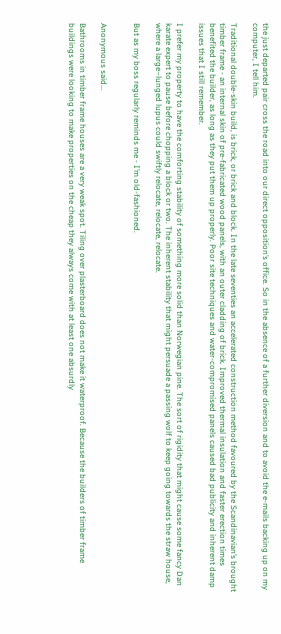the just departed pair cross the road into our direct opposition’s office. So in the absence of a further diversion and to avoid the e-mails backing up on my computer, I tell him.

Traditional double-skin build, is brick, or brick and block. In the late seventies an accelerated construction method favoured by the Scandinavian’s brought timber frame - an internal skin of pre-fabricated wood panels, with an outer cladding of brick. Improved thermal insulation and faster erection times benefited the builder, as long as they put them up properly. Poor site techniques and water-compromised panels caused bad publicity and inherent damp issues that I still remember.

I prefer my property to have the comforting stability of something more solid than Norwegian pine. The sort of rigidity that might cause some fancy Dan karate expert to pause before chopping a block or two. The inherent stability that might persuade a passing wolf to keep going towards the straw house, where a large–lunged lupus could swiftly relocate, relocate, relocate.

But as my boss regularly reminds me - I’m old-fashioned.


Anonymous said...

Bathrooms in timber frame houses are a very weak spot. Tiling over plasterboard does not make it waterproof. Because the builders of timber frame buildings were looking to make properties on the cheap they always come with at least one absurdly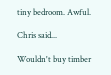tiny bedroom. Awful.

Chris said...

Wouldn't buy timber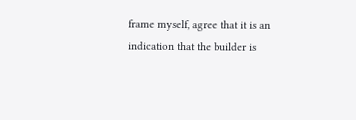frame myself, agree that it is an indication that the builder is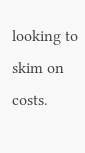looking to skim on costs.